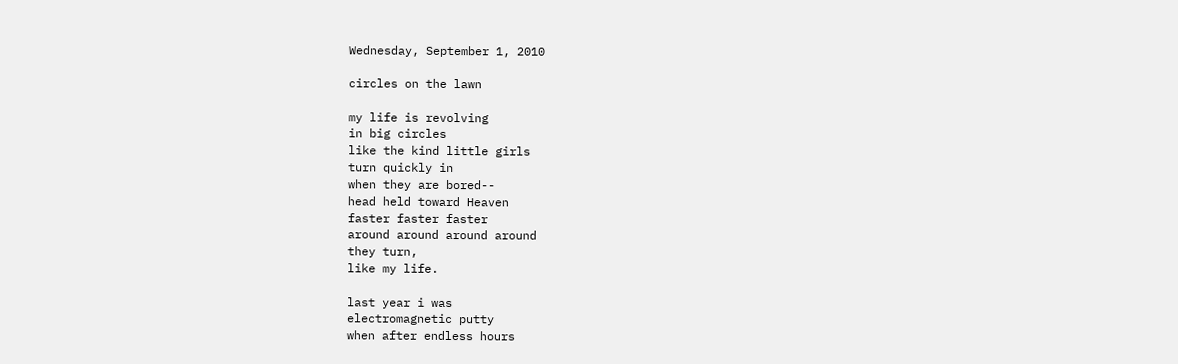Wednesday, September 1, 2010

circles on the lawn

my life is revolving
in big circles
like the kind little girls
turn quickly in
when they are bored--
head held toward Heaven
faster faster faster
around around around around
they turn,
like my life.

last year i was
electromagnetic putty
when after endless hours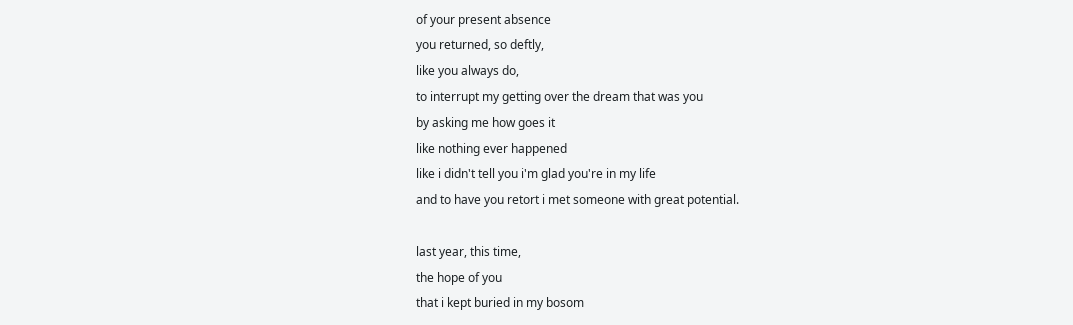of your present absence
you returned, so deftly,
like you always do,
to interrupt my getting over the dream that was you
by asking me how goes it
like nothing ever happened
like i didn't tell you i'm glad you're in my life
and to have you retort i met someone with great potential.

last year, this time,
the hope of you
that i kept buried in my bosom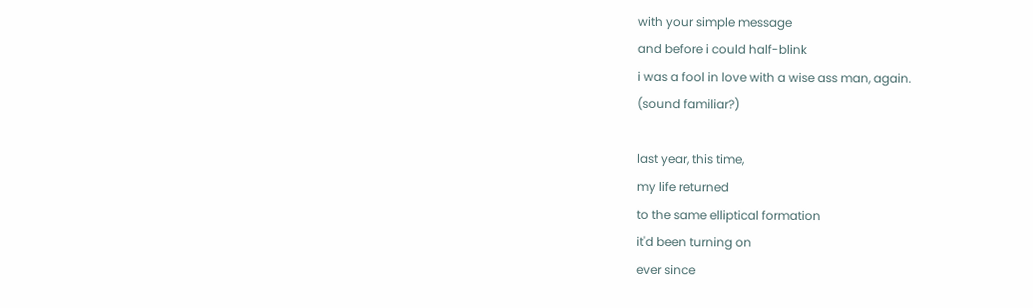with your simple message
and before i could half-blink
i was a fool in love with a wise ass man, again.
(sound familiar?)

last year, this time,
my life returned
to the same elliptical formation
it'd been turning on
ever since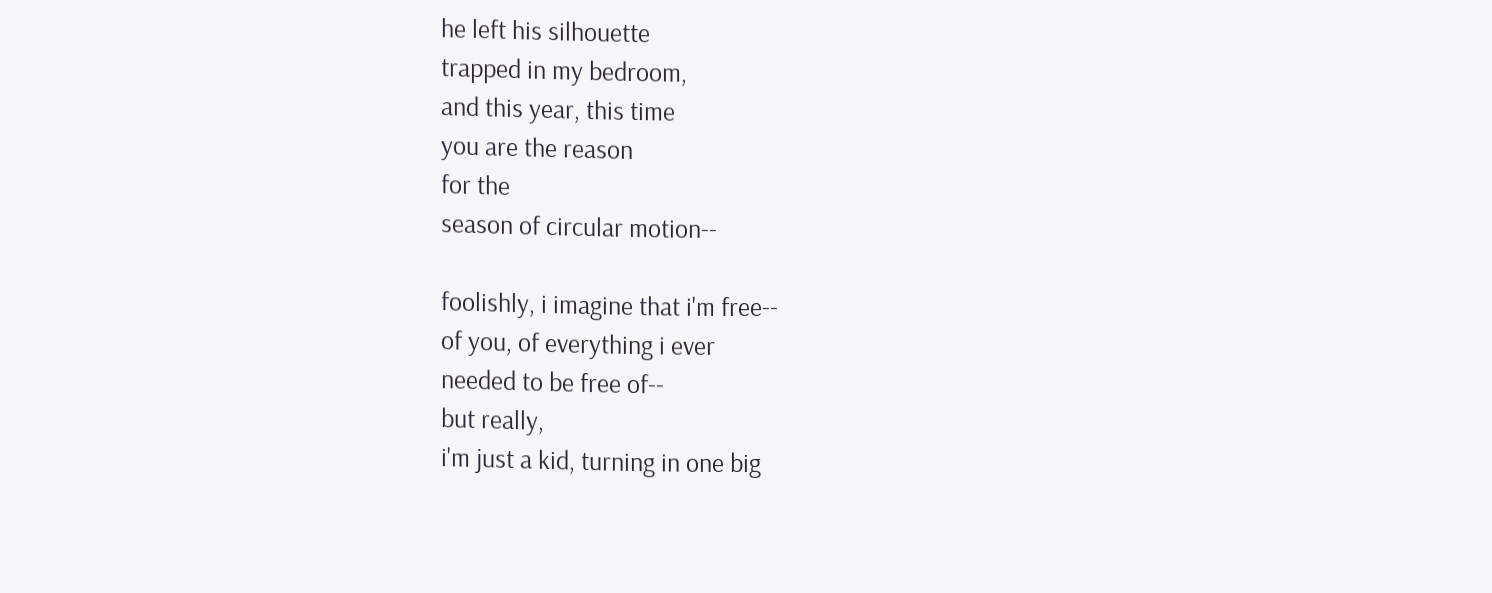he left his silhouette
trapped in my bedroom,
and this year, this time
you are the reason
for the
season of circular motion--

foolishly, i imagine that i'm free--
of you, of everything i ever
needed to be free of--
but really,
i'm just a kid, turning in one big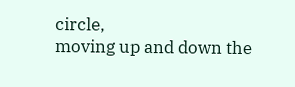circle,
moving up and down the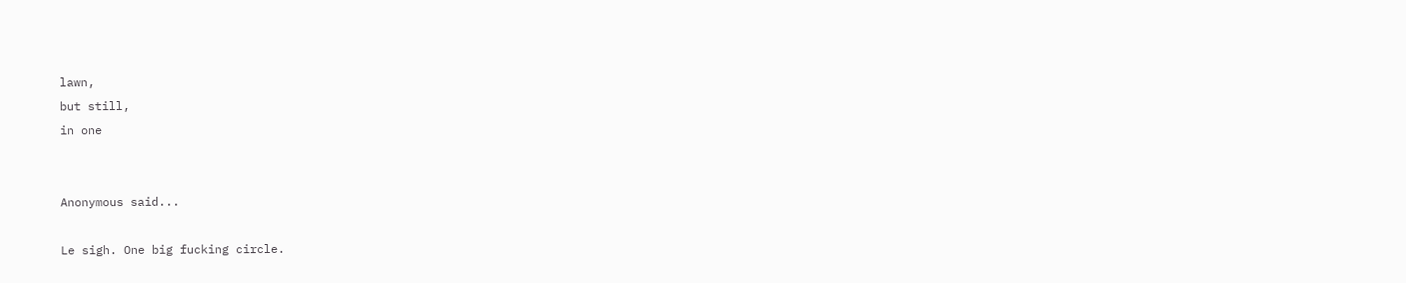lawn,
but still,
in one


Anonymous said...

Le sigh. One big fucking circle.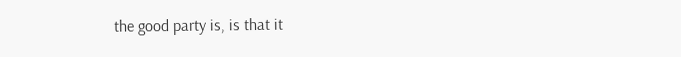the good party is, is that it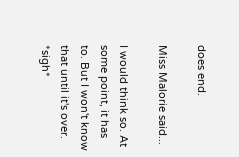does end.

Miss Malorie said...

I would think so. At some point, it has to. But I won't know that until it's over. *sigh*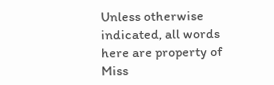Unless otherwise indicated, all words here are property of Miss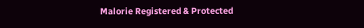Malorie Registered & Protected